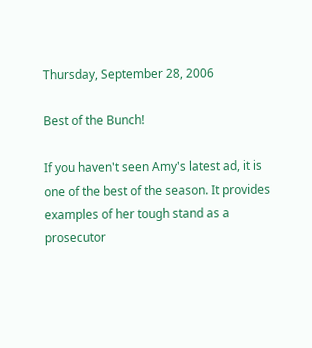Thursday, September 28, 2006

Best of the Bunch!

If you haven't seen Amy's latest ad, it is one of the best of the season. It provides examples of her tough stand as a prosecutor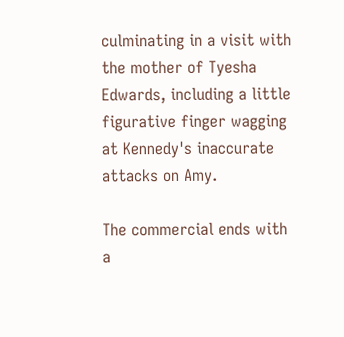culminating in a visit with the mother of Tyesha Edwards, including a little figurative finger wagging at Kennedy's inaccurate attacks on Amy.

The commercial ends with a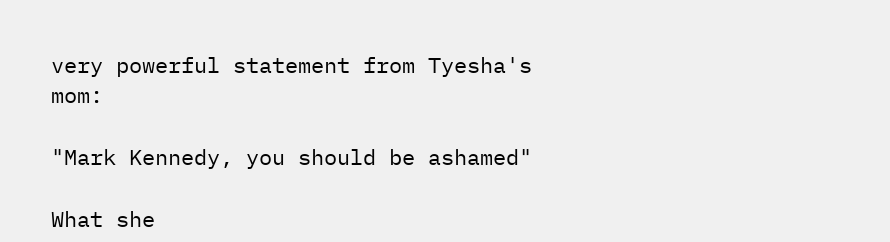very powerful statement from Tyesha's mom:

"Mark Kennedy, you should be ashamed"

What she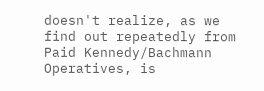doesn't realize, as we find out repeatedly from Paid Kennedy/Bachmann Operatives, is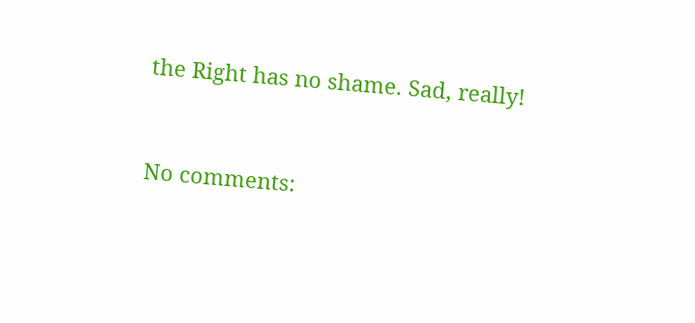the Right has no shame. Sad, really!


No comments: